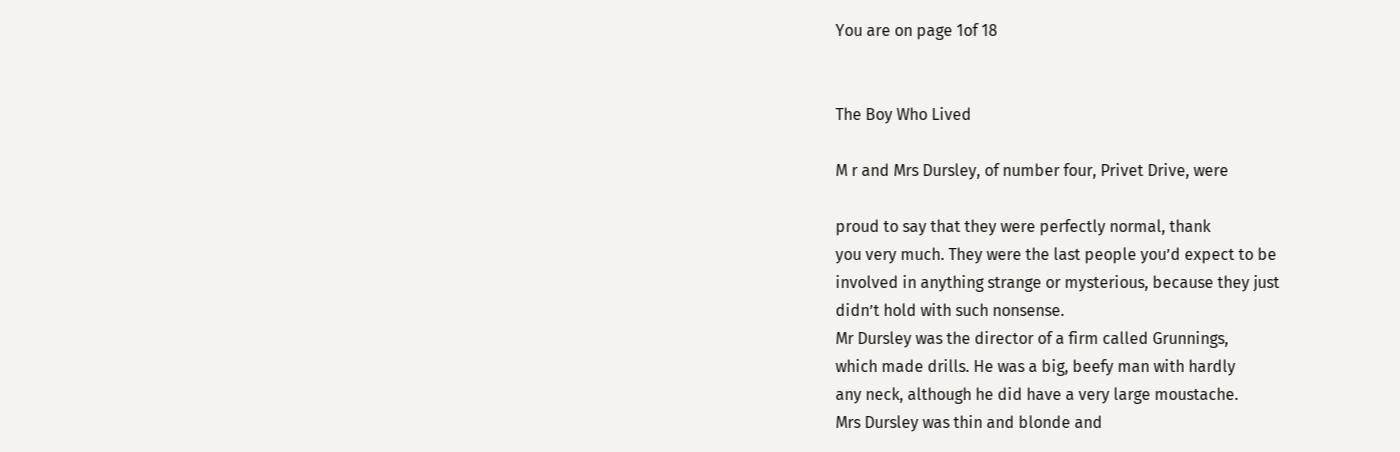You are on page 1of 18


The Boy Who Lived

M r and Mrs Dursley, of number four, Privet Drive, were

proud to say that they were perfectly normal, thank
you very much. They were the last people you’d expect to be
involved in anything strange or mysterious, because they just
didn’t hold with such nonsense.
Mr Dursley was the director of a firm called Grunnings,
which made drills. He was a big, beefy man with hardly
any neck, although he did have a very large moustache.
Mrs Dursley was thin and blonde and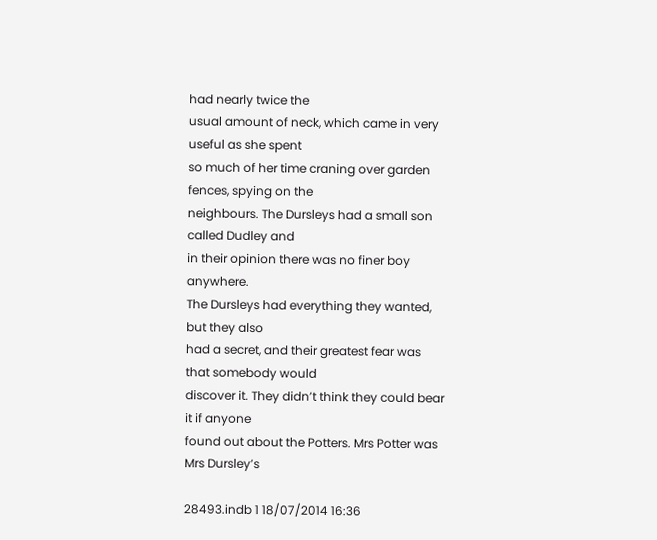had nearly twice the
usual amount of neck, which came in very useful as she spent
so much of her time craning over garden fences, spying on the
neighbours. The Dursleys had a small son called Dudley and
in their opinion there was no finer boy anywhere.
The Dursleys had everything they wanted, but they also
had a secret, and their greatest fear was that somebody would
discover it. They didn’t think they could bear it if anyone
found out about the Potters. Mrs Potter was Mrs Dursley’s

28493.indb 1 18/07/2014 16:36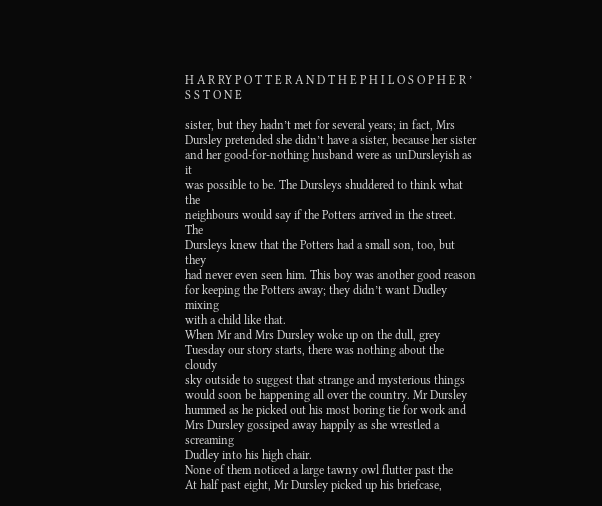H A R RY P O T T E R A N D T H E P H I L O S O P H E R ’ S S T O N E

sister, but they hadn’t met for several years; in fact, Mrs
Dursley pretended she didn’t have a sister, because her sister
and her good-for-nothing husband were as unDursleyish as it
was possible to be. The Dursleys shuddered to think what the
neighbours would say if the Potters arrived in the street. The
Dursleys knew that the Potters had a small son, too, but they
had never even seen him. This boy was another good reason
for keeping the Potters away; they didn’t want Dudley mixing
with a child like that.
When Mr and Mrs Dursley woke up on the dull, grey
Tuesday our story starts, there was nothing about the cloudy
sky outside to suggest that strange and mysterious things
would soon be happening all over the country. Mr Dursley
hummed as he picked out his most boring tie for work and
Mrs Dursley gossiped away happily as she wrestled a screaming
Dudley into his high chair.
None of them noticed a large tawny owl flutter past the
At half past eight, Mr Dursley picked up his briefcase,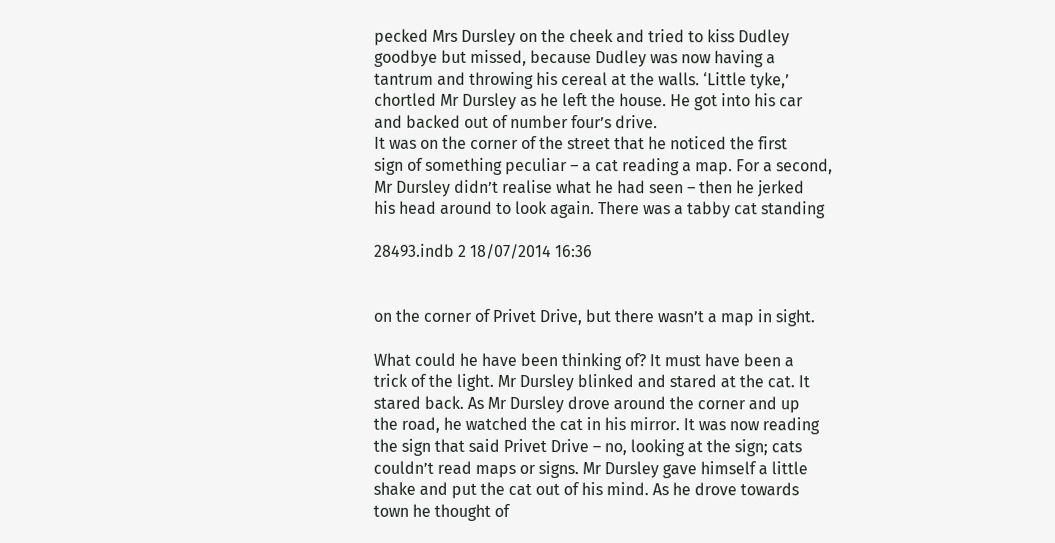pecked Mrs Dursley on the cheek and tried to kiss Dudley
goodbye but missed, because Dudley was now having a
tantrum and throwing his cereal at the walls. ‘Little tyke,’
chortled Mr Dursley as he left the house. He got into his car
and backed out of number four’s drive.
It was on the corner of the street that he noticed the first
sign of something peculiar – a cat reading a map. For a second,
Mr Dursley didn’t realise what he had seen – then he jerked
his head around to look again. There was a tabby cat standing

28493.indb 2 18/07/2014 16:36


on the corner of Privet Drive, but there wasn’t a map in sight.

What could he have been thinking of? It must have been a
trick of the light. Mr Dursley blinked and stared at the cat. It
stared back. As Mr Dursley drove around the corner and up
the road, he watched the cat in his mirror. It was now reading
the sign that said Privet Drive – no, looking at the sign; cats
couldn’t read maps or signs. Mr Dursley gave himself a little
shake and put the cat out of his mind. As he drove towards
town he thought of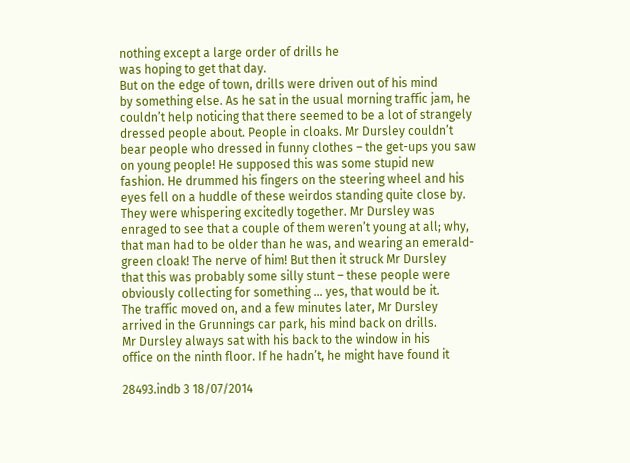nothing except a large order of drills he
was hoping to get that day.
But on the edge of town, drills were driven out of his mind
by something else. As he sat in the usual morning traffic jam, he
couldn’t help noticing that there seemed to be a lot of strangely
dressed people about. People in cloaks. Mr Dursley couldn’t
bear people who dressed in funny clothes – the get-ups you saw
on young people! He supposed this was some stupid new
fashion. He drummed his fingers on the steering wheel and his
eyes fell on a huddle of these weirdos standing quite close by.
They were whispering excitedly together. Mr Dursley was
enraged to see that a couple of them weren’t young at all; why,
that man had to be older than he was, and wearing an emerald-
green cloak! The nerve of him! But then it struck Mr Dursley
that this was probably some silly stunt – these people were
obviously collecting for something … yes, that would be it.
The traffic moved on, and a few minutes later, Mr Dursley
arrived in the Grunnings car park, his mind back on drills.
Mr Dursley always sat with his back to the window in his
office on the ninth floor. If he hadn’t, he might have found it

28493.indb 3 18/07/2014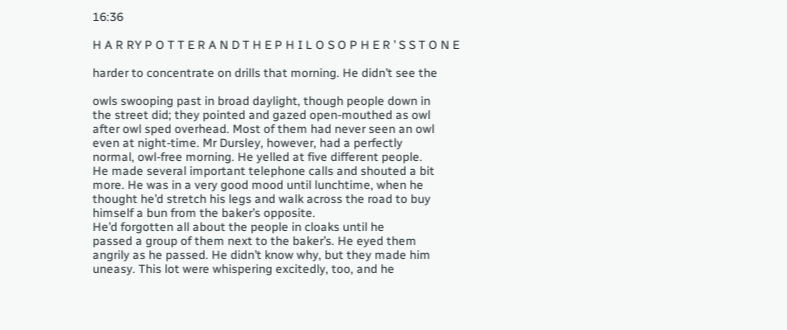16:36

H A R RY P O T T E R A N D T H E P H I L O S O P H E R ’ S S T O N E

harder to concentrate on drills that morning. He didn’t see the

owls swooping past in broad daylight, though people down in
the street did; they pointed and gazed open-mouthed as owl
after owl sped overhead. Most of them had never seen an owl
even at night-time. Mr Dursley, however, had a perfectly
normal, owl-free morning. He yelled at five different people.
He made several important telephone calls and shouted a bit
more. He was in a very good mood until lunchtime, when he
thought he’d stretch his legs and walk across the road to buy
himself a bun from the baker’s opposite.
He’d forgotten all about the people in cloaks until he
passed a group of them next to the baker’s. He eyed them
angrily as he passed. He didn’t know why, but they made him
uneasy. This lot were whispering excitedly, too, and he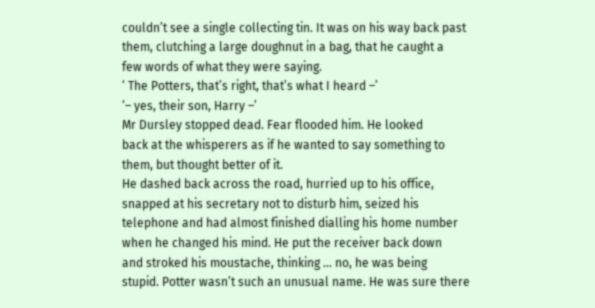couldn’t see a single collecting tin. It was on his way back past
them, clutching a large doughnut in a bag, that he caught a
few words of what they were saying.
‘ The Potters, that’s right, that’s what I heard –’
‘– yes, their son, Harry –’
Mr Dursley stopped dead. Fear flooded him. He looked
back at the whisperers as if he wanted to say something to
them, but thought better of it.
He dashed back across the road, hurried up to his office,
snapped at his secretary not to disturb him, seized his
telephone and had almost finished dialling his home number
when he changed his mind. He put the receiver back down
and stroked his moustache, thinking … no, he was being
stupid. Potter wasn’t such an unusual name. He was sure there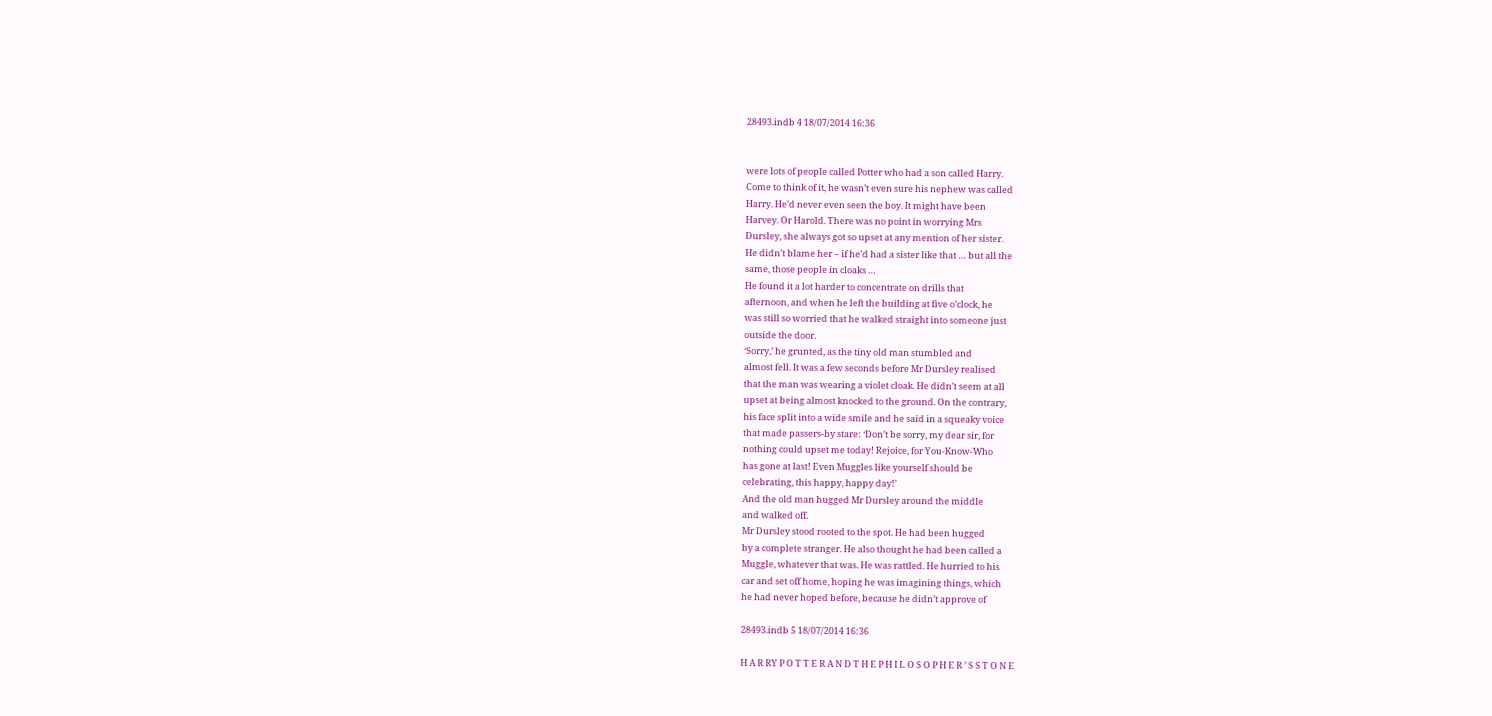28493.indb 4 18/07/2014 16:36


were lots of people called Potter who had a son called Harry.
Come to think of it, he wasn’t even sure his nephew was called
Harry. He’d never even seen the boy. It might have been
Harvey. Or Harold. There was no point in worrying Mrs
Dursley, she always got so upset at any mention of her sister.
He didn’t blame her – if he’d had a sister like that … but all the
same, those people in cloaks …
He found it a lot harder to concentrate on drills that
afternoon, and when he left the building at five o’clock, he
was still so worried that he walked straight into someone just
outside the door.
‘Sorry,’ he grunted, as the tiny old man stumbled and
almost fell. It was a few seconds before Mr Dursley realised
that the man was wearing a violet cloak. He didn’t seem at all
upset at being almost knocked to the ground. On the contrary,
his face split into a wide smile and he said in a squeaky voice
that made passers-by stare: ‘Don’t be sorry, my dear sir, for
nothing could upset me today! Rejoice, for You-Know-Who
has gone at last! Even Muggles like yourself should be
celebrating, this happy, happy day!’
And the old man hugged Mr Dursley around the middle
and walked off.
Mr Dursley stood rooted to the spot. He had been hugged
by a complete stranger. He also thought he had been called a
Muggle, whatever that was. He was rattled. He hurried to his
car and set off home, hoping he was imagining things, which
he had never hoped before, because he didn’t approve of

28493.indb 5 18/07/2014 16:36

H A R RY P O T T E R A N D T H E P H I L O S O P H E R ’ S S T O N E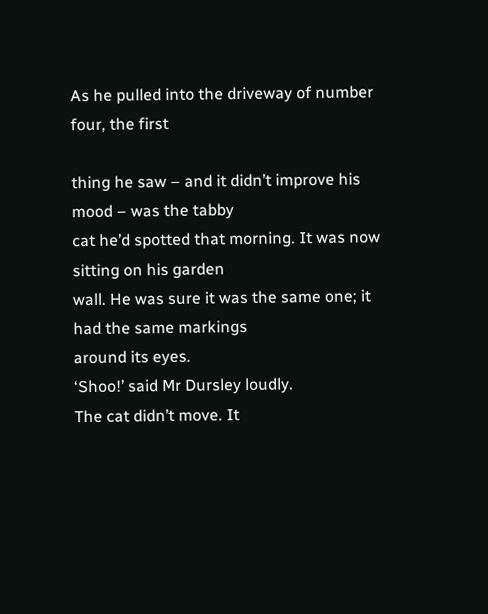As he pulled into the driveway of number four, the first

thing he saw – and it didn’t improve his mood – was the tabby
cat he’d spotted that morning. It was now sitting on his garden
wall. He was sure it was the same one; it had the same markings
around its eyes.
‘Shoo!’ said Mr Dursley loudly.
The cat didn’t move. It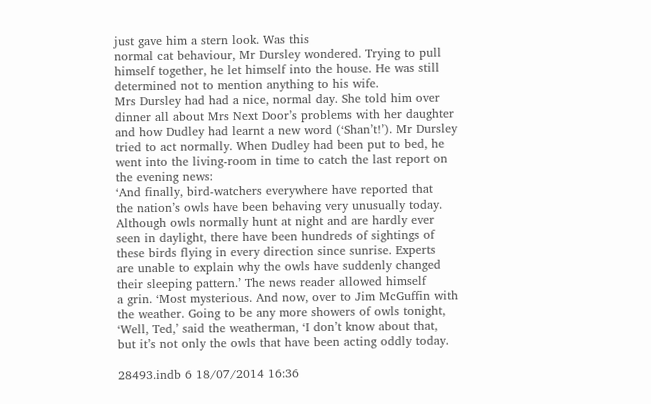just gave him a stern look. Was this
normal cat behaviour, Mr Dursley wondered. Trying to pull
himself together, he let himself into the house. He was still
determined not to mention anything to his wife.
Mrs Dursley had had a nice, normal day. She told him over
dinner all about Mrs Next Door’s problems with her daughter
and how Dudley had learnt a new word (‘Shan’t!’). Mr Dursley
tried to act normally. When Dudley had been put to bed, he
went into the living-room in time to catch the last report on
the evening news:
‘And finally, bird-watchers everywhere have reported that
the nation’s owls have been behaving very unusually today.
Although owls normally hunt at night and are hardly ever
seen in daylight, there have been hundreds of sightings of
these birds flying in every direction since sunrise. Experts
are unable to explain why the owls have suddenly changed
their sleeping pattern.’ The news reader allowed himself
a grin. ‘Most mysterious. And now, over to Jim McGuffin with
the weather. Going to be any more showers of owls tonight,
‘Well, Ted,’ said the weatherman, ‘I don’t know about that,
but it’s not only the owls that have been acting oddly today.

28493.indb 6 18/07/2014 16:36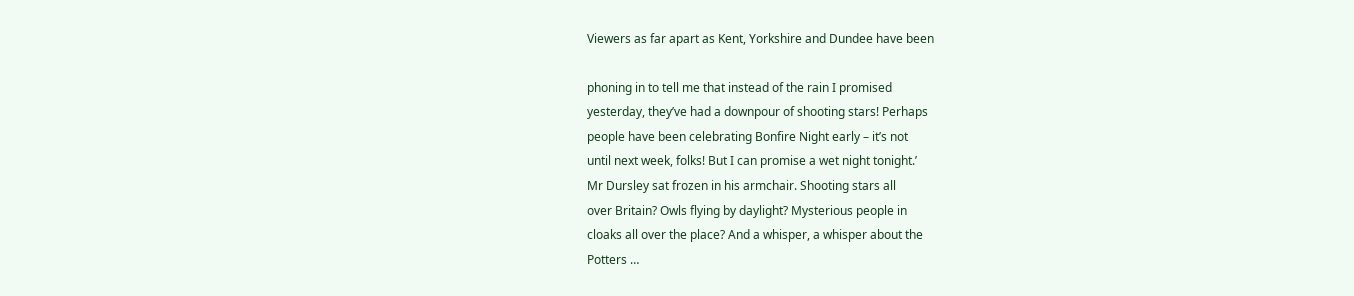Viewers as far apart as Kent, Yorkshire and Dundee have been

phoning in to tell me that instead of the rain I promised
yesterday, they’ve had a downpour of shooting stars! Perhaps
people have been celebrating Bonfire Night early – it’s not
until next week, folks! But I can promise a wet night tonight.’
Mr Dursley sat frozen in his armchair. Shooting stars all
over Britain? Owls flying by daylight? Mysterious people in
cloaks all over the place? And a whisper, a whisper about the
Potters …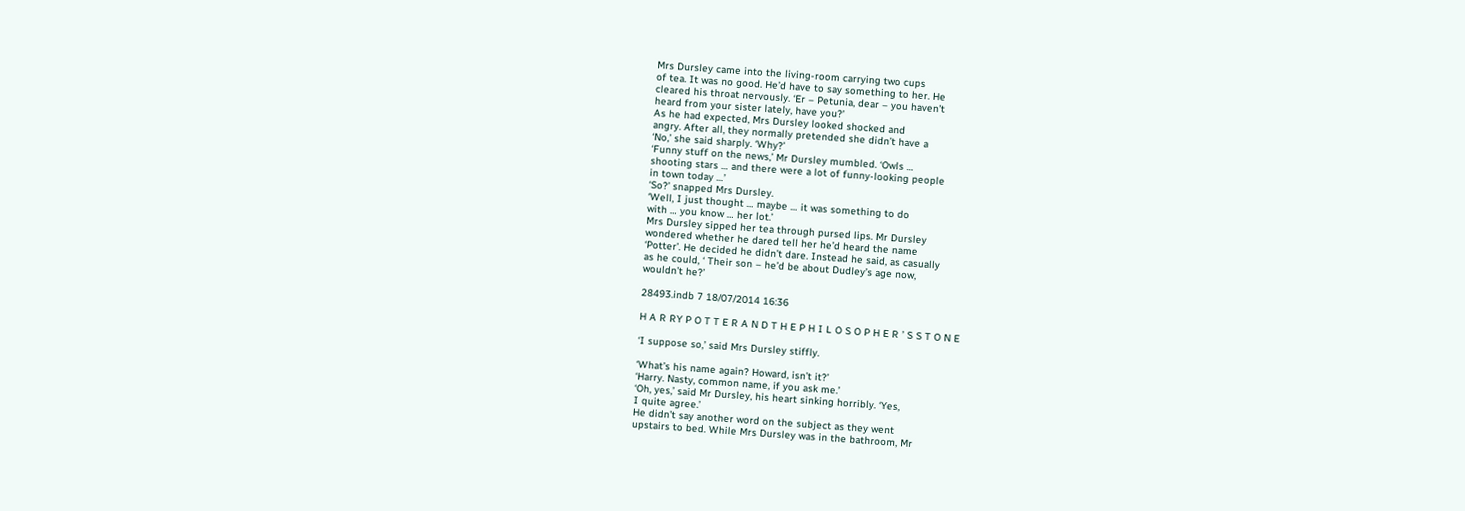Mrs Dursley came into the living-room carrying two cups
of tea. It was no good. He’d have to say something to her. He
cleared his throat nervously. ‘Er – Petunia, dear – you haven’t
heard from your sister lately, have you?’
As he had expected, Mrs Dursley looked shocked and
angry. After all, they normally pretended she didn’t have a
‘No,’ she said sharply. ‘Why?’
‘Funny stuff on the news,’ Mr Dursley mumbled. ‘Owls …
shooting stars … and there were a lot of funny-looking people
in town today …’
‘So?’ snapped Mrs Dursley.
‘Well, I just thought … maybe … it was something to do
with … you know … her lot.’
Mrs Dursley sipped her tea through pursed lips. Mr Dursley
wondered whether he dared tell her he’d heard the name
‘Potter’. He decided he didn’t dare. Instead he said, as casually
as he could, ‘ Their son – he’d be about Dudley’s age now,
wouldn’t he?’

28493.indb 7 18/07/2014 16:36

H A R RY P O T T E R A N D T H E P H I L O S O P H E R ’ S S T O N E

‘I suppose so,’ said Mrs Dursley stiffly.

‘What’s his name again? Howard, isn’t it?’
‘Harry. Nasty, common name, if you ask me.’
‘Oh, yes,’ said Mr Dursley, his heart sinking horribly. ‘Yes,
I quite agree.’
He didn’t say another word on the subject as they went
upstairs to bed. While Mrs Dursley was in the bathroom, Mr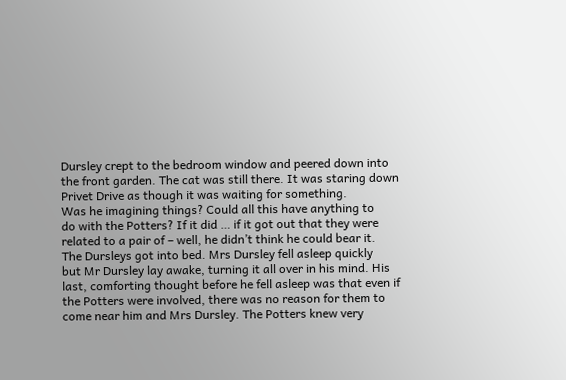Dursley crept to the bedroom window and peered down into
the front garden. The cat was still there. It was staring down
Privet Drive as though it was waiting for something.
Was he imagining things? Could all this have anything to
do with the Potters? If it did … if it got out that they were
related to a pair of – well, he didn’t think he could bear it.
The Dursleys got into bed. Mrs Dursley fell asleep quickly
but Mr Dursley lay awake, turning it all over in his mind. His
last, comforting thought before he fell asleep was that even if
the Potters were involved, there was no reason for them to
come near him and Mrs Dursley. The Potters knew very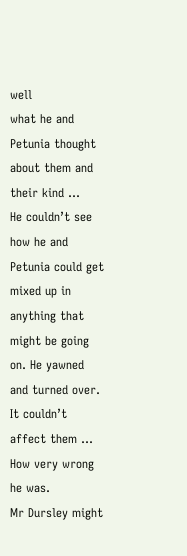well
what he and Petunia thought about them and their kind …
He couldn’t see how he and Petunia could get mixed up in
anything that might be going on. He yawned and turned over.
It couldn’t affect them …
How very wrong he was.
Mr Dursley might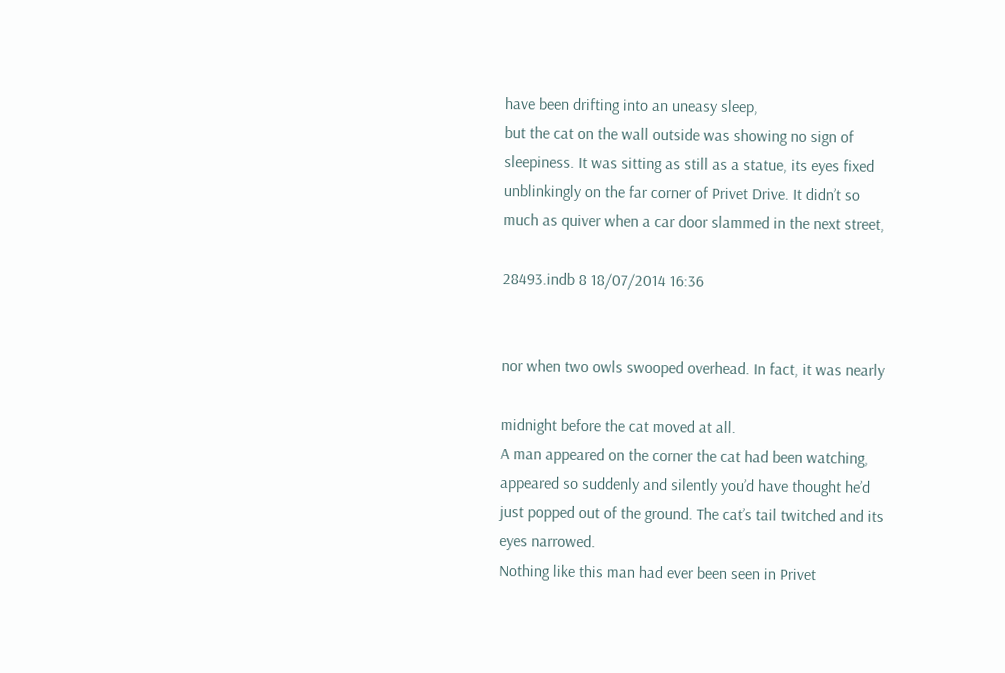have been drifting into an uneasy sleep,
but the cat on the wall outside was showing no sign of
sleepiness. It was sitting as still as a statue, its eyes fixed
unblinkingly on the far corner of Privet Drive. It didn’t so
much as quiver when a car door slammed in the next street,

28493.indb 8 18/07/2014 16:36


nor when two owls swooped overhead. In fact, it was nearly

midnight before the cat moved at all.
A man appeared on the corner the cat had been watching,
appeared so suddenly and silently you’d have thought he’d
just popped out of the ground. The cat’s tail twitched and its
eyes narrowed.
Nothing like this man had ever been seen in Privet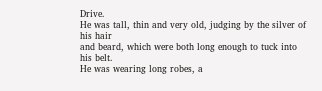Drive.
He was tall, thin and very old, judging by the silver of his hair
and beard, which were both long enough to tuck into his belt.
He was wearing long robes, a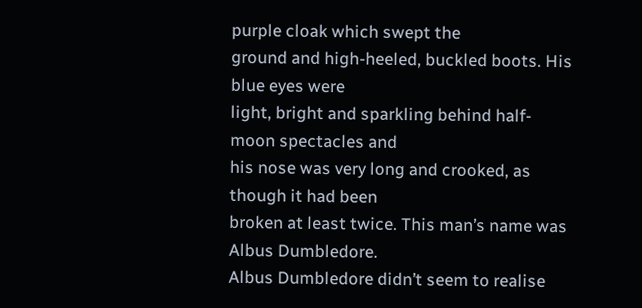purple cloak which swept the
ground and high-heeled, buckled boots. His blue eyes were
light, bright and sparkling behind half-moon spectacles and
his nose was very long and crooked, as though it had been
broken at least twice. This man’s name was Albus Dumbledore.
Albus Dumbledore didn’t seem to realise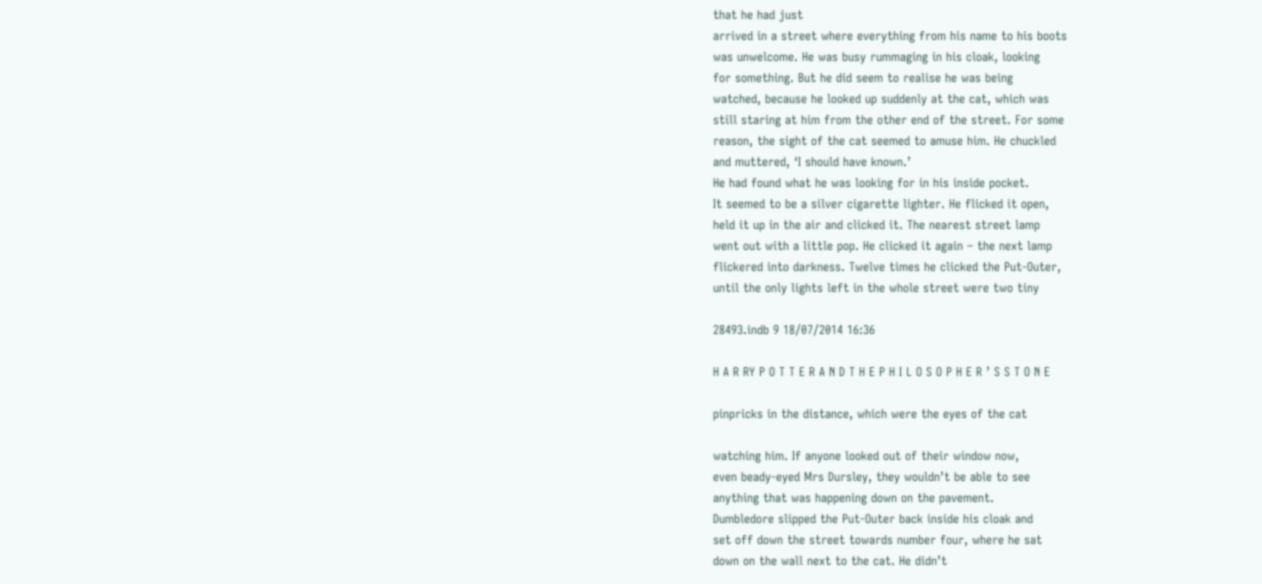that he had just
arrived in a street where everything from his name to his boots
was unwelcome. He was busy rummaging in his cloak, looking
for something. But he did seem to realise he was being
watched, because he looked up suddenly at the cat, which was
still staring at him from the other end of the street. For some
reason, the sight of the cat seemed to amuse him. He chuckled
and muttered, ‘I should have known.’
He had found what he was looking for in his inside pocket.
It seemed to be a silver cigarette lighter. He flicked it open,
held it up in the air and clicked it. The nearest street lamp
went out with a little pop. He clicked it again – the next lamp
flickered into darkness. Twelve times he clicked the Put-Outer,
until the only lights left in the whole street were two tiny

28493.indb 9 18/07/2014 16:36

H A R RY P O T T E R A N D T H E P H I L O S O P H E R ’ S S T O N E

pinpricks in the distance, which were the eyes of the cat

watching him. If anyone looked out of their window now,
even beady-eyed Mrs Dursley, they wouldn’t be able to see
anything that was happening down on the pavement.
Dumbledore slipped the Put-Outer back inside his cloak and
set off down the street towards number four, where he sat
down on the wall next to the cat. He didn’t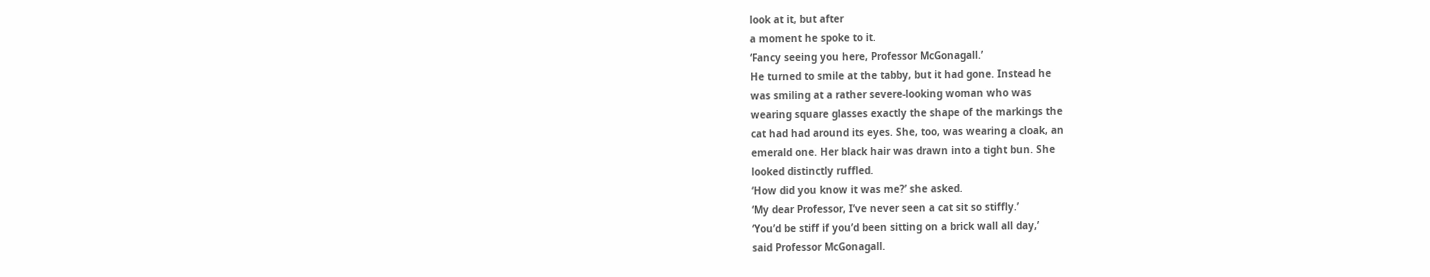look at it, but after
a moment he spoke to it.
‘Fancy seeing you here, Professor McGonagall.’
He turned to smile at the tabby, but it had gone. Instead he
was smiling at a rather severe-looking woman who was
wearing square glasses exactly the shape of the markings the
cat had had around its eyes. She, too, was wearing a cloak, an
emerald one. Her black hair was drawn into a tight bun. She
looked distinctly ruffled.
‘How did you know it was me?’ she asked.
‘My dear Professor, I’ve never seen a cat sit so stiffly.’
‘You’d be stiff if you’d been sitting on a brick wall all day,’
said Professor McGonagall.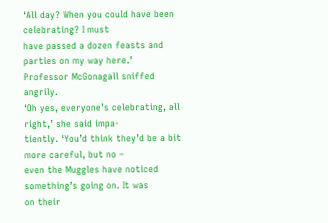‘All day? When you could have been celebrating? I must
have passed a dozen feasts and parties on my way here.’
Professor McGonagall sniffed angrily.
‘Oh yes, everyone’s celebrating, all right,’ she said impa-
tiently. ‘You’d think they’d be a bit more careful, but no –
even the Muggles have noticed something’s going on. It was
on their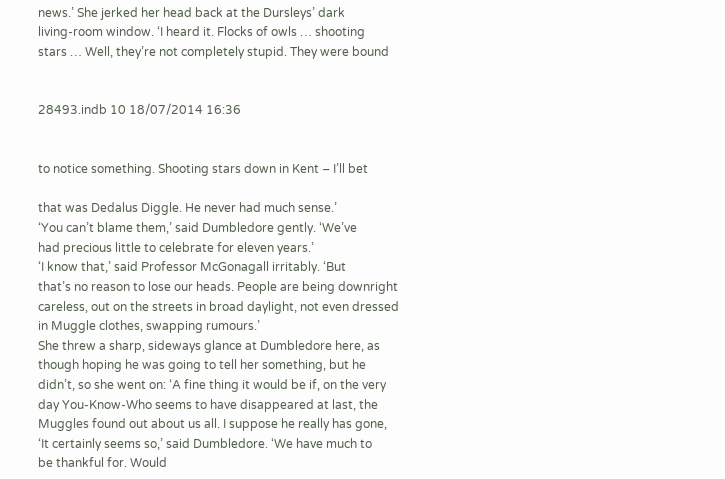news.’ She jerked her head back at the Dursleys’ dark
living-room window. ‘I heard it. Flocks of owls … shooting
stars … Well, they’re not completely stupid. They were bound


28493.indb 10 18/07/2014 16:36


to notice something. Shooting stars down in Kent – I’ll bet

that was Dedalus Diggle. He never had much sense.’
‘You can’t blame them,’ said Dumbledore gently. ‘We’ve
had precious little to celebrate for eleven years.’
‘I know that,’ said Professor McGonagall irritably. ‘But
that’s no reason to lose our heads. People are being downright
careless, out on the streets in broad daylight, not even dressed
in Muggle clothes, swapping rumours.’
She threw a sharp, sideways glance at Dumbledore here, as
though hoping he was going to tell her something, but he
didn’t, so she went on: ‘A fine thing it would be if, on the very
day You-Know-Who seems to have disappeared at last, the
Muggles found out about us all. I suppose he really has gone,
‘It certainly seems so,’ said Dumbledore. ‘We have much to
be thankful for. Would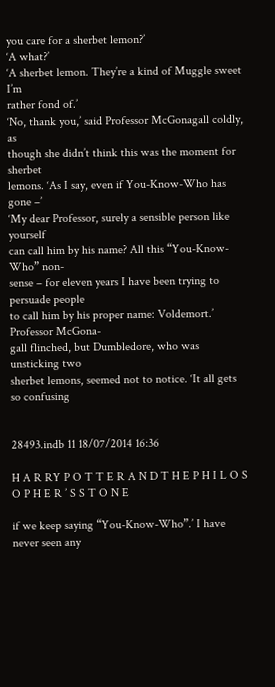you care for a sherbet lemon?’
‘A what?’
‘A sherbet lemon. They’re a kind of Muggle sweet I’m
rather fond of.’
‘No, thank you,’ said Professor McGonagall coldly, as
though she didn’t think this was the moment for sherbet
lemons. ‘As I say, even if You-Know-Who has gone –’
‘My dear Professor, surely a sensible person like yourself
can call him by his name? All this “You-Know-Who” non-
sense – for eleven years I have been trying to persuade people
to call him by his proper name: Voldemort.’ Professor McGona-
gall flinched, but Dumbledore, who was unsticking two
sherbet lemons, seemed not to notice. ‘It all gets so confusing


28493.indb 11 18/07/2014 16:36

H A R RY P O T T E R A N D T H E P H I L O S O P H E R ’ S S T O N E

if we keep saying “You-Know-Who”.’ I have never seen any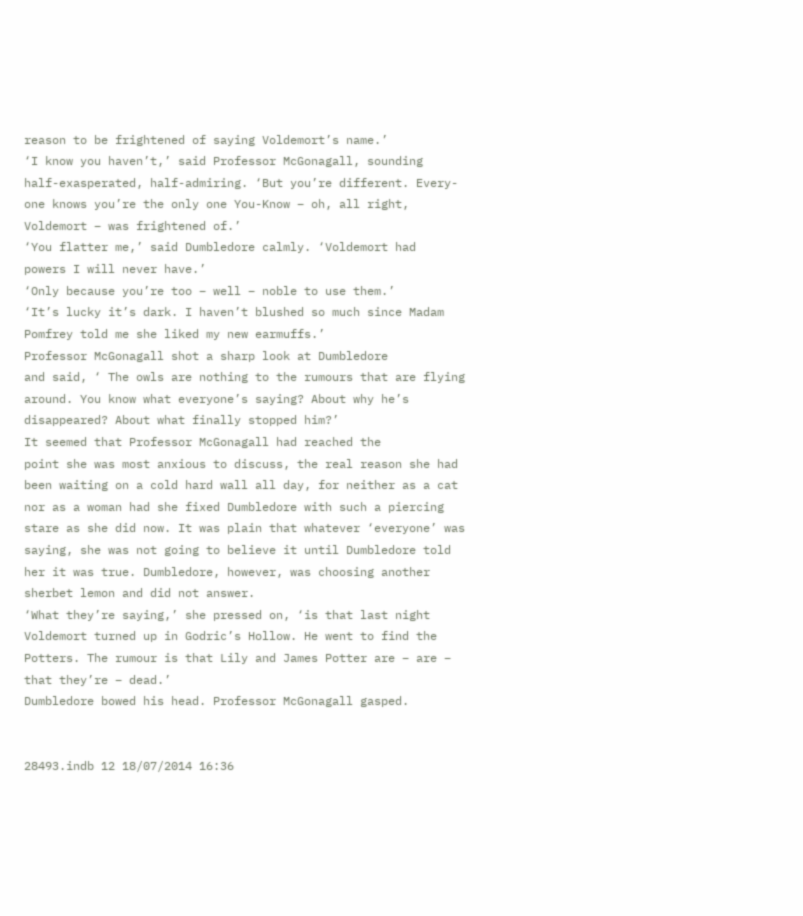reason to be frightened of saying Voldemort’s name.’
‘I know you haven’t,’ said Professor McGonagall, sounding
half-exasperated, half-admiring. ‘But you’re different. Every-
one knows you’re the only one You-Know – oh, all right,
Voldemort – was frightened of.’
‘You flatter me,’ said Dumbledore calmly. ‘Voldemort had
powers I will never have.’
‘Only because you’re too – well – noble to use them.’
‘It’s lucky it’s dark. I haven’t blushed so much since Madam
Pomfrey told me she liked my new earmuffs.’
Professor McGonagall shot a sharp look at Dumbledore
and said, ‘ The owls are nothing to the rumours that are flying
around. You know what everyone’s saying? About why he’s
disappeared? About what finally stopped him?’
It seemed that Professor McGonagall had reached the
point she was most anxious to discuss, the real reason she had
been waiting on a cold hard wall all day, for neither as a cat
nor as a woman had she fixed Dumbledore with such a piercing
stare as she did now. It was plain that whatever ‘everyone’ was
saying, she was not going to believe it until Dumbledore told
her it was true. Dumbledore, however, was choosing another
sherbet lemon and did not answer.
‘What they’re saying,’ she pressed on, ‘is that last night
Voldemort turned up in Godric’s Hollow. He went to find the
Potters. The rumour is that Lily and James Potter are – are –
that they’re – dead.’
Dumbledore bowed his head. Professor McGonagall gasped.


28493.indb 12 18/07/2014 16:36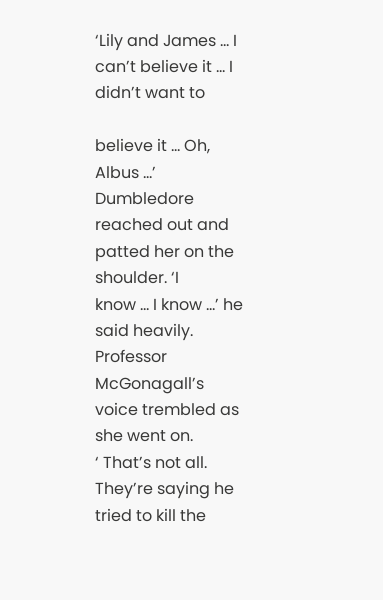‘Lily and James … I can’t believe it … I didn’t want to

believe it … Oh, Albus …’
Dumbledore reached out and patted her on the shoulder. ‘I
know … I know …’ he said heavily.
Professor McGonagall’s voice trembled as she went on.
‘ That’s not all. They’re saying he tried to kill the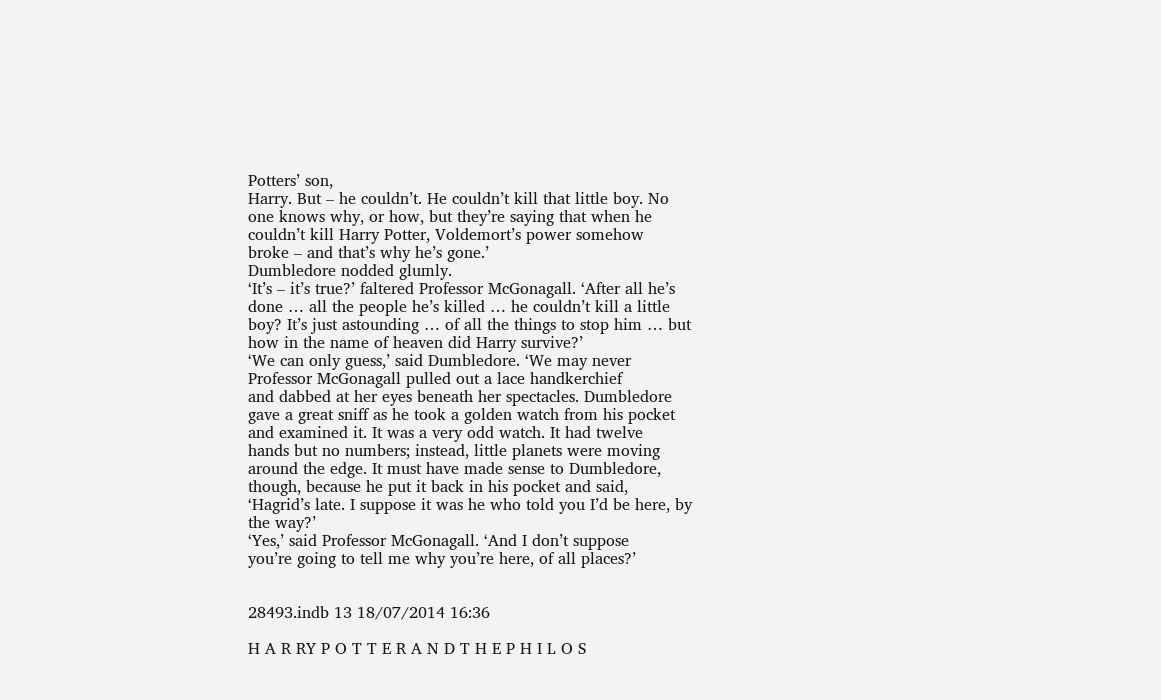Potters’ son,
Harry. But – he couldn’t. He couldn’t kill that little boy. No
one knows why, or how, but they’re saying that when he
couldn’t kill Harry Potter, Voldemort’s power somehow
broke – and that’s why he’s gone.’
Dumbledore nodded glumly.
‘It’s – it’s true?’ faltered Professor McGonagall. ‘After all he’s
done … all the people he’s killed … he couldn’t kill a little
boy? It’s just astounding … of all the things to stop him … but
how in the name of heaven did Harry survive?’
‘We can only guess,’ said Dumbledore. ‘We may never
Professor McGonagall pulled out a lace handkerchief
and dabbed at her eyes beneath her spectacles. Dumbledore
gave a great sniff as he took a golden watch from his pocket
and examined it. It was a very odd watch. It had twelve
hands but no numbers; instead, little planets were moving
around the edge. It must have made sense to Dumbledore,
though, because he put it back in his pocket and said,
‘Hagrid’s late. I suppose it was he who told you I’d be here, by
the way?’
‘Yes,’ said Professor McGonagall. ‘And I don’t suppose
you’re going to tell me why you’re here, of all places?’


28493.indb 13 18/07/2014 16:36

H A R RY P O T T E R A N D T H E P H I L O S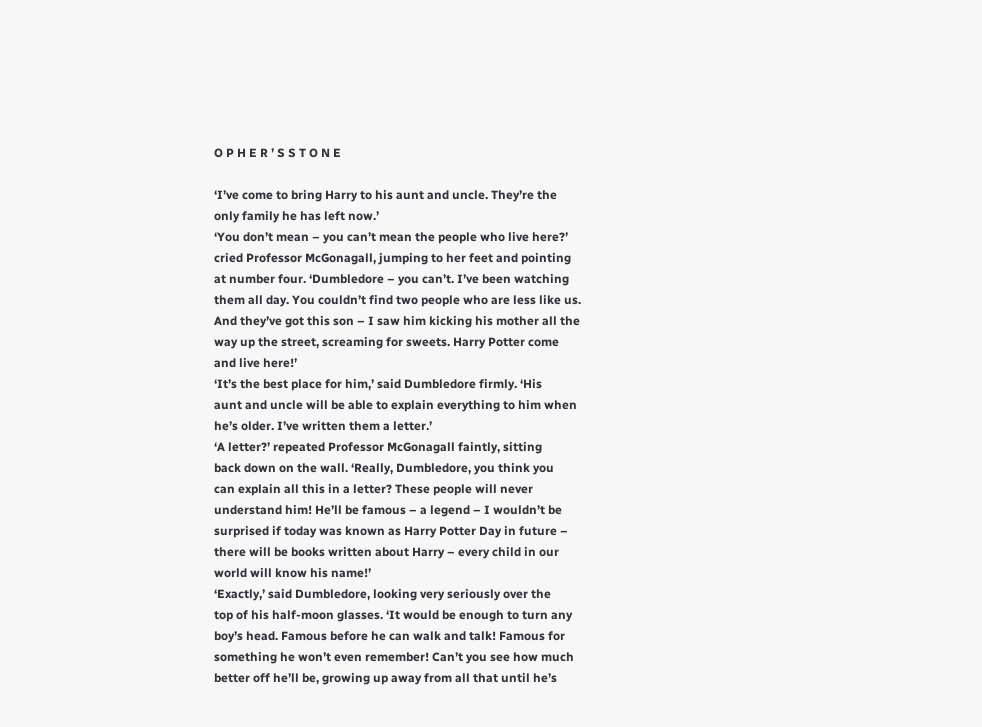O P H E R ’ S S T O N E

‘I’ve come to bring Harry to his aunt and uncle. They’re the
only family he has left now.’
‘You don’t mean – you can’t mean the people who live here?’
cried Professor McGonagall, jumping to her feet and pointing
at number four. ‘Dumbledore – you can’t. I’ve been watching
them all day. You couldn’t find two people who are less like us.
And they’ve got this son – I saw him kicking his mother all the
way up the street, screaming for sweets. Harry Potter come
and live here!’
‘It’s the best place for him,’ said Dumbledore firmly. ‘His
aunt and uncle will be able to explain everything to him when
he’s older. I’ve written them a letter.’
‘A letter?’ repeated Professor McGonagall faintly, sitting
back down on the wall. ‘Really, Dumbledore, you think you
can explain all this in a letter? These people will never
understand him! He’ll be famous – a legend – I wouldn’t be
surprised if today was known as Harry Potter Day in future –
there will be books written about Harry – every child in our
world will know his name!’
‘Exactly,’ said Dumbledore, looking very seriously over the
top of his half-moon glasses. ‘It would be enough to turn any
boy’s head. Famous before he can walk and talk! Famous for
something he won’t even remember! Can’t you see how much
better off he’ll be, growing up away from all that until he’s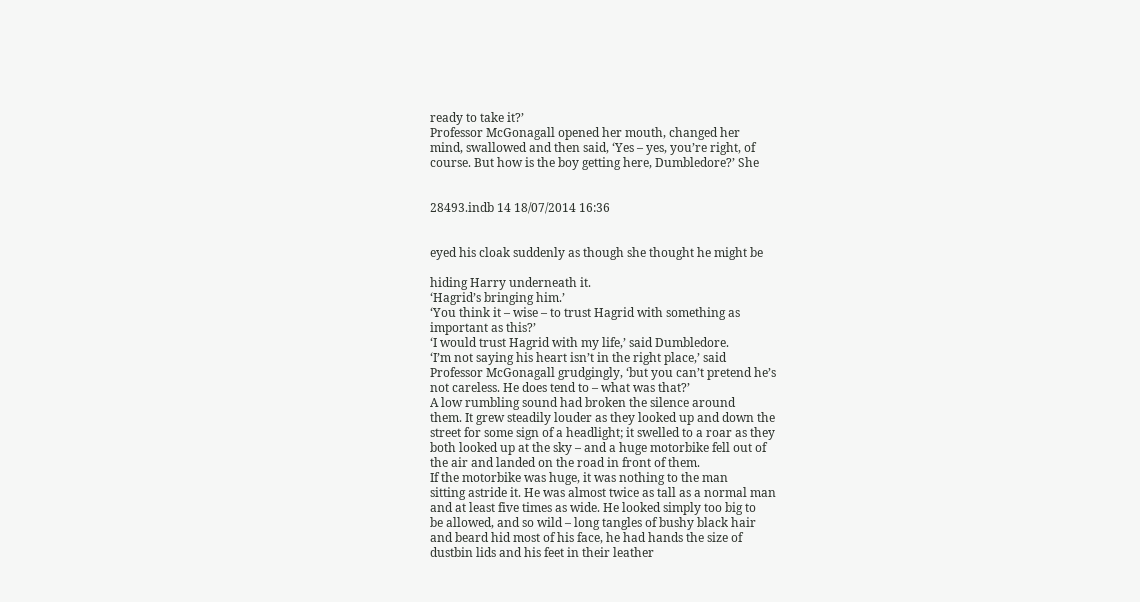ready to take it?’
Professor McGonagall opened her mouth, changed her
mind, swallowed and then said, ‘Yes – yes, you’re right, of
course. But how is the boy getting here, Dumbledore?’ She


28493.indb 14 18/07/2014 16:36


eyed his cloak suddenly as though she thought he might be

hiding Harry underneath it.
‘Hagrid’s bringing him.’
‘You think it – wise – to trust Hagrid with something as
important as this?’
‘I would trust Hagrid with my life,’ said Dumbledore.
‘I’m not saying his heart isn’t in the right place,’ said
Professor McGonagall grudgingly, ‘but you can’t pretend he’s
not careless. He does tend to – what was that?’
A low rumbling sound had broken the silence around
them. It grew steadily louder as they looked up and down the
street for some sign of a headlight; it swelled to a roar as they
both looked up at the sky – and a huge motorbike fell out of
the air and landed on the road in front of them.
If the motorbike was huge, it was nothing to the man
sitting astride it. He was almost twice as tall as a normal man
and at least five times as wide. He looked simply too big to
be allowed, and so wild – long tangles of bushy black hair
and beard hid most of his face, he had hands the size of
dustbin lids and his feet in their leather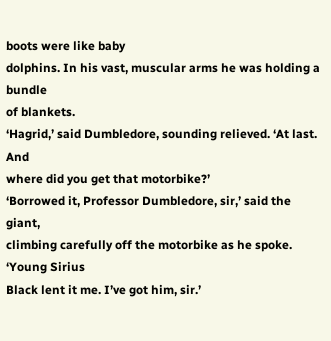boots were like baby
dolphins. In his vast, muscular arms he was holding a bundle
of blankets.
‘Hagrid,’ said Dumbledore, sounding relieved. ‘At last. And
where did you get that motorbike?’
‘Borrowed it, Professor Dumbledore, sir,’ said the giant,
climbing carefully off the motorbike as he spoke. ‘Young Sirius
Black lent it me. I’ve got him, sir.’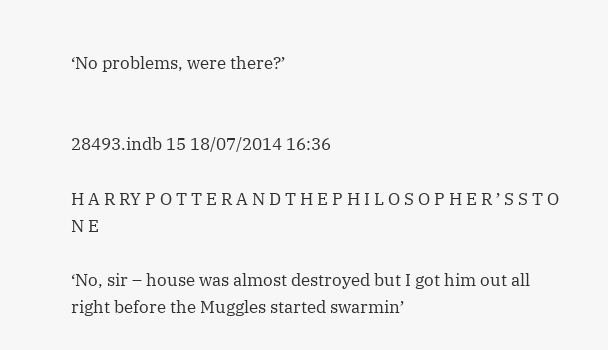‘No problems, were there?’


28493.indb 15 18/07/2014 16:36

H A R RY P O T T E R A N D T H E P H I L O S O P H E R ’ S S T O N E

‘No, sir – house was almost destroyed but I got him out all
right before the Muggles started swarmin’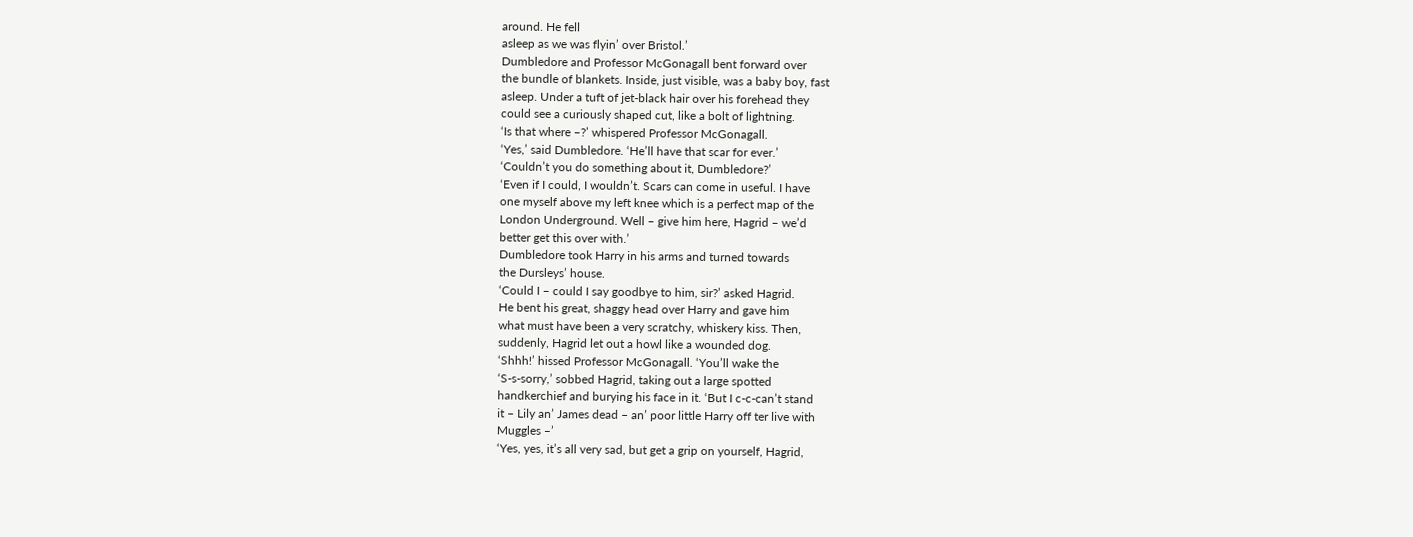around. He fell
asleep as we was flyin’ over Bristol.’
Dumbledore and Professor McGonagall bent forward over
the bundle of blankets. Inside, just visible, was a baby boy, fast
asleep. Under a tuft of jet-black hair over his forehead they
could see a curiously shaped cut, like a bolt of lightning.
‘Is that where –?’ whispered Professor McGonagall.
‘Yes,’ said Dumbledore. ‘He’ll have that scar for ever.’
‘Couldn’t you do something about it, Dumbledore?’
‘Even if I could, I wouldn’t. Scars can come in useful. I have
one myself above my left knee which is a perfect map of the
London Underground. Well – give him here, Hagrid – we’d
better get this over with.’
Dumbledore took Harry in his arms and turned towards
the Dursleys’ house.
‘Could I – could I say goodbye to him, sir?’ asked Hagrid.
He bent his great, shaggy head over Harry and gave him
what must have been a very scratchy, whiskery kiss. Then,
suddenly, Hagrid let out a howl like a wounded dog.
‘Shhh!’ hissed Professor McGonagall. ‘You’ll wake the
‘S-s-sorry,’ sobbed Hagrid, taking out a large spotted
handkerchief and burying his face in it. ‘But I c-c-can’t stand
it – Lily an’ James dead – an’ poor little Harry off ter live with
Muggles –’
‘Yes, yes, it’s all very sad, but get a grip on yourself, Hagrid,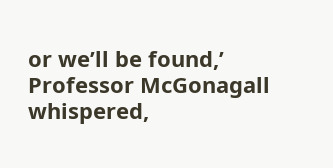or we’ll be found,’ Professor McGonagall whispered,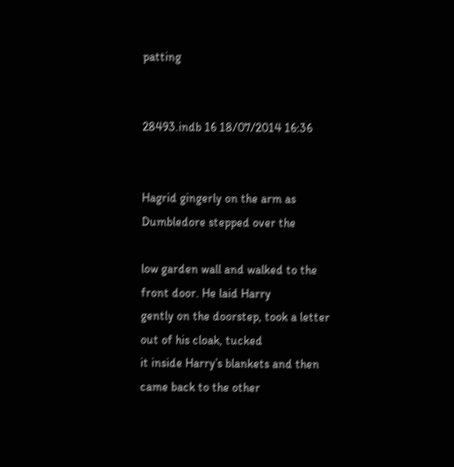patting


28493.indb 16 18/07/2014 16:36


Hagrid gingerly on the arm as Dumbledore stepped over the

low garden wall and walked to the front door. He laid Harry
gently on the doorstep, took a letter out of his cloak, tucked
it inside Harry’s blankets and then came back to the other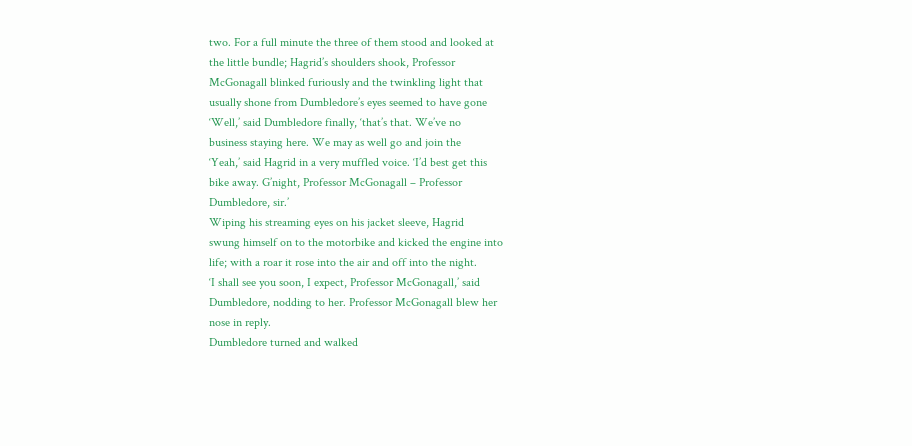two. For a full minute the three of them stood and looked at
the little bundle; Hagrid’s shoulders shook, Professor
McGonagall blinked furiously and the twinkling light that
usually shone from Dumbledore’s eyes seemed to have gone
‘Well,’ said Dumbledore finally, ‘that’s that. We’ve no
business staying here. We may as well go and join the
‘Yeah,’ said Hagrid in a very muffled voice. ‘I’d best get this
bike away. G’night, Professor McGonagall – Professor
Dumbledore, sir.’
Wiping his streaming eyes on his jacket sleeve, Hagrid
swung himself on to the motorbike and kicked the engine into
life; with a roar it rose into the air and off into the night.
‘I shall see you soon, I expect, Professor McGonagall,’ said
Dumbledore, nodding to her. Professor McGonagall blew her
nose in reply.
Dumbledore turned and walked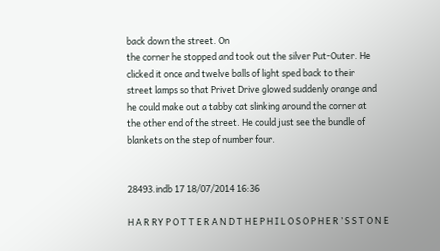back down the street. On
the corner he stopped and took out the silver Put-Outer. He
clicked it once and twelve balls of light sped back to their
street lamps so that Privet Drive glowed suddenly orange and
he could make out a tabby cat slinking around the corner at
the other end of the street. He could just see the bundle of
blankets on the step of number four.


28493.indb 17 18/07/2014 16:36

H A R RY P O T T E R A N D T H E P H I L O S O P H E R ’ S S T O N E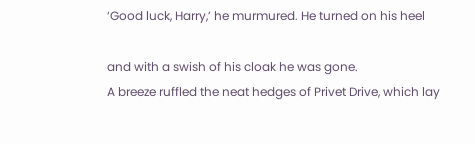‘Good luck, Harry,’ he murmured. He turned on his heel

and with a swish of his cloak he was gone.
A breeze ruffled the neat hedges of Privet Drive, which lay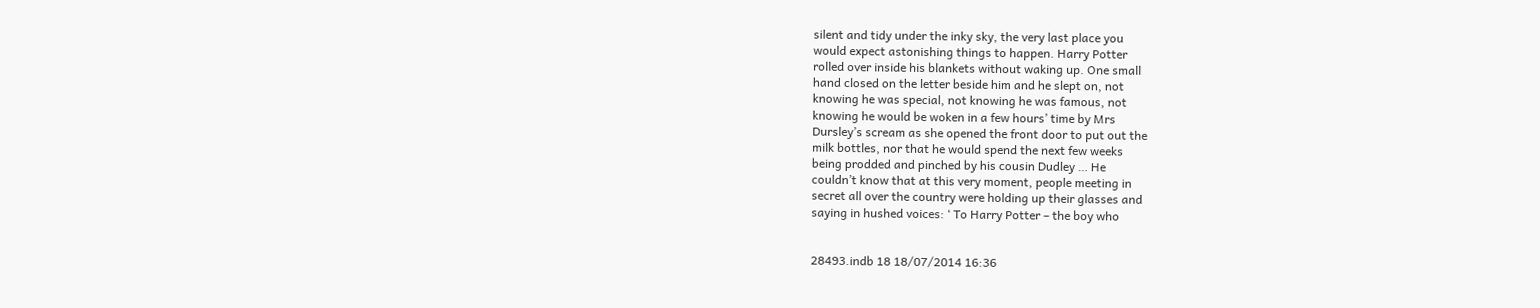silent and tidy under the inky sky, the very last place you
would expect astonishing things to happen. Harry Potter
rolled over inside his blankets without waking up. One small
hand closed on the letter beside him and he slept on, not
knowing he was special, not knowing he was famous, not
knowing he would be woken in a few hours’ time by Mrs
Dursley’s scream as she opened the front door to put out the
milk bottles, nor that he would spend the next few weeks
being prodded and pinched by his cousin Dudley … He
couldn’t know that at this very moment, people meeting in
secret all over the country were holding up their glasses and
saying in hushed voices: ‘ To Harry Potter – the boy who


28493.indb 18 18/07/2014 16:36